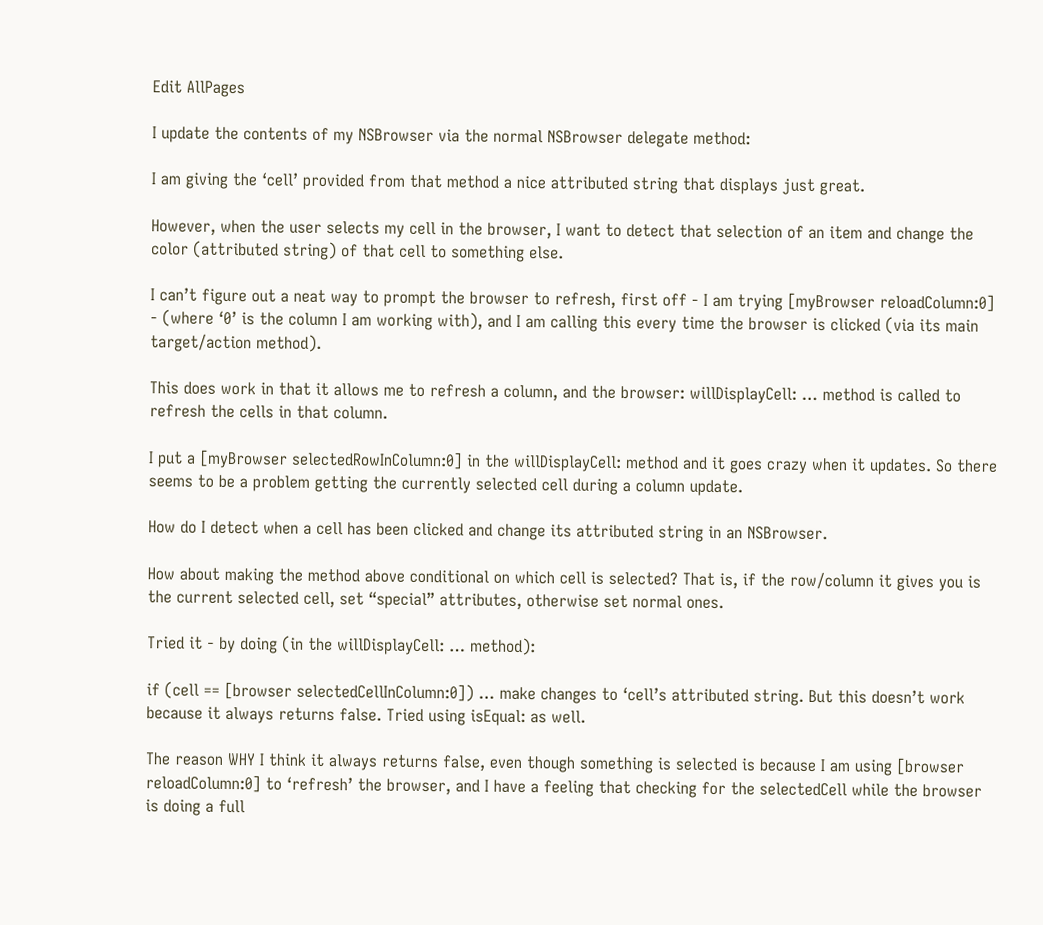Edit AllPages

I update the contents of my NSBrowser via the normal NSBrowser delegate method:

I am giving the ‘cell’ provided from that method a nice attributed string that displays just great.

However, when the user selects my cell in the browser, I want to detect that selection of an item and change the color (attributed string) of that cell to something else.

I can’t figure out a neat way to prompt the browser to refresh, first off - I am trying [myBrowser reloadColumn:0] - (where ‘0’ is the column I am working with), and I am calling this every time the browser is clicked (via its main target/action method).

This does work in that it allows me to refresh a column, and the browser: willDisplayCell: … method is called to refresh the cells in that column.

I put a [myBrowser selectedRowInColumn:0] in the willDisplayCell: method and it goes crazy when it updates. So there seems to be a problem getting the currently selected cell during a column update.

How do I detect when a cell has been clicked and change its attributed string in an NSBrowser.

How about making the method above conditional on which cell is selected? That is, if the row/column it gives you is the current selected cell, set “special” attributes, otherwise set normal ones.

Tried it - by doing (in the willDisplayCell: … method):

if (cell == [browser selectedCellInColumn:0]) … make changes to ‘cell’s attributed string. But this doesn’t work because it always returns false. Tried using isEqual: as well.

The reason WHY I think it always returns false, even though something is selected is because I am using [browser reloadColumn:0] to ‘refresh’ the browser, and I have a feeling that checking for the selectedCell while the browser is doing a full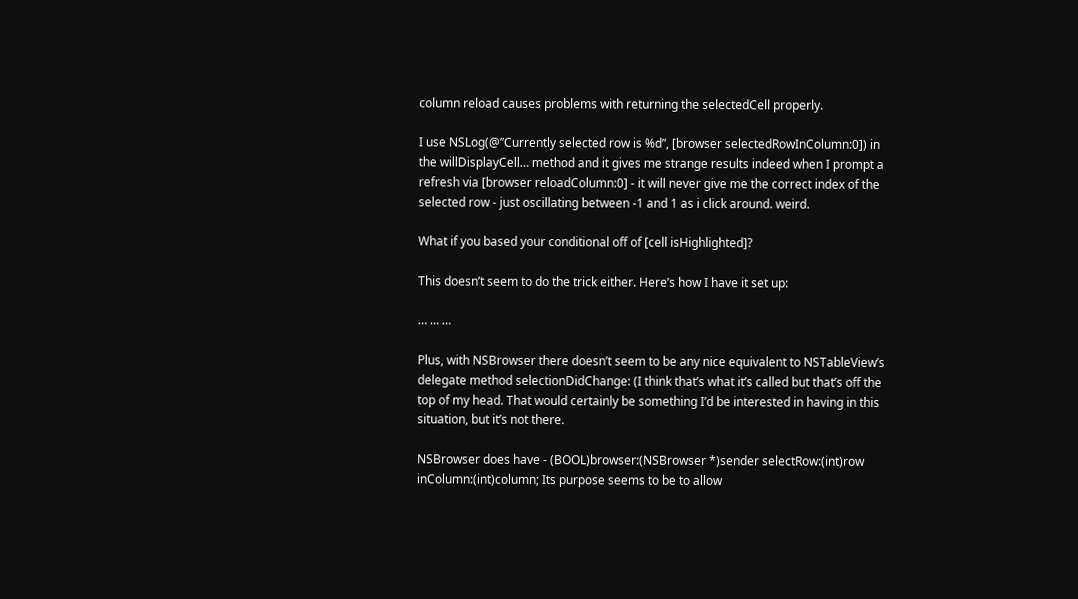column reload causes problems with returning the selectedCell properly.

I use NSLog(@”Currently selected row is %d”, [browser selectedRowInColumn:0]) in the willDisplayCell… method and it gives me strange results indeed when I prompt a refresh via [browser reloadColumn:0] - it will never give me the correct index of the selected row - just oscillating between -1 and 1 as i click around. weird.

What if you based your conditional off of [cell isHighlighted]?

This doesn’t seem to do the trick either. Here’s how I have it set up:

… … …

Plus, with NSBrowser there doesn’t seem to be any nice equivalent to NSTableView’s delegate method selectionDidChange: (I think that’s what it’s called but that’s off the top of my head. That would certainly be something I’d be interested in having in this situation, but it’s not there.

NSBrowser does have - (BOOL)browser:(NSBrowser *)sender selectRow:(int)row inColumn:(int)column; Its purpose seems to be to allow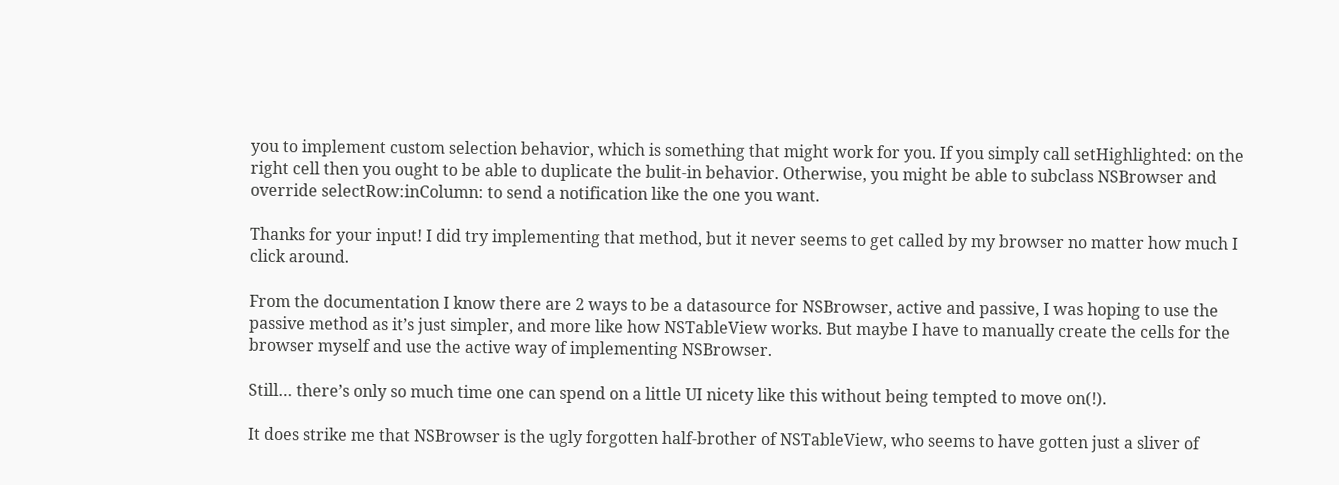you to implement custom selection behavior, which is something that might work for you. If you simply call setHighlighted: on the right cell then you ought to be able to duplicate the bulit-in behavior. Otherwise, you might be able to subclass NSBrowser and override selectRow:inColumn: to send a notification like the one you want.

Thanks for your input! I did try implementing that method, but it never seems to get called by my browser no matter how much I click around.

From the documentation I know there are 2 ways to be a datasource for NSBrowser, active and passive, I was hoping to use the passive method as it’s just simpler, and more like how NSTableView works. But maybe I have to manually create the cells for the browser myself and use the active way of implementing NSBrowser.

Still… there’s only so much time one can spend on a little UI nicety like this without being tempted to move on(!).

It does strike me that NSBrowser is the ugly forgotten half-brother of NSTableView, who seems to have gotten just a sliver of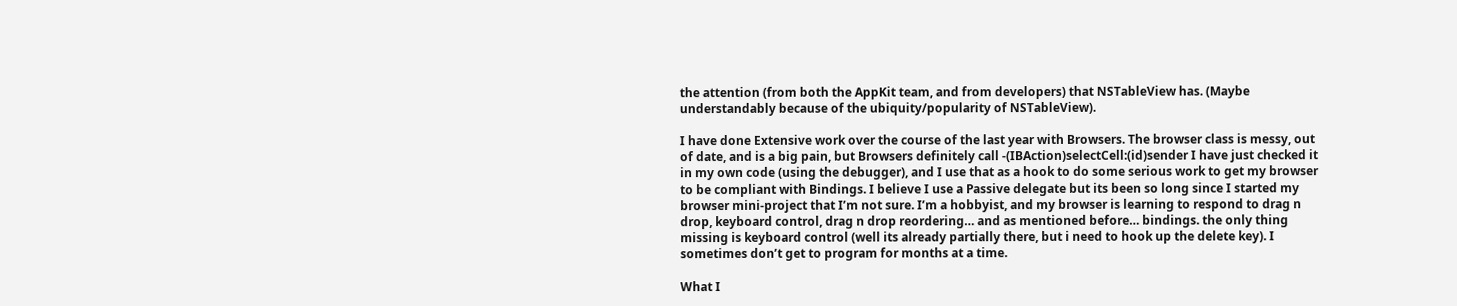the attention (from both the AppKit team, and from developers) that NSTableView has. (Maybe understandably because of the ubiquity/popularity of NSTableView).

I have done Extensive work over the course of the last year with Browsers. The browser class is messy, out of date, and is a big pain, but Browsers definitely call -(IBAction)selectCell:(id)sender I have just checked it in my own code (using the debugger), and I use that as a hook to do some serious work to get my browser to be compliant with Bindings. I believe I use a Passive delegate but its been so long since I started my browser mini-project that I’m not sure. I’m a hobbyist, and my browser is learning to respond to drag n drop, keyboard control, drag n drop reordering… and as mentioned before… bindings. the only thing missing is keyboard control (well its already partially there, but i need to hook up the delete key). I sometimes don’t get to program for months at a time.

What I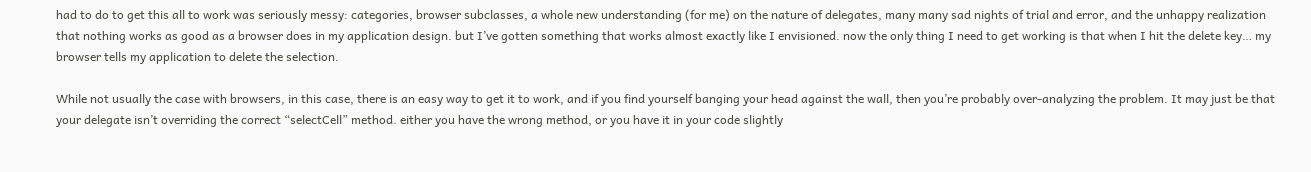had to do to get this all to work was seriously messy: categories, browser subclasses, a whole new understanding (for me) on the nature of delegates, many many sad nights of trial and error, and the unhappy realization that nothing works as good as a browser does in my application design. but I’ve gotten something that works almost exactly like I envisioned. now the only thing I need to get working is that when I hit the delete key… my browser tells my application to delete the selection.

While not usually the case with browsers, in this case, there is an easy way to get it to work, and if you find yourself banging your head against the wall, then you’re probably over-analyzing the problem. It may just be that your delegate isn’t overriding the correct “selectCell” method. either you have the wrong method, or you have it in your code slightly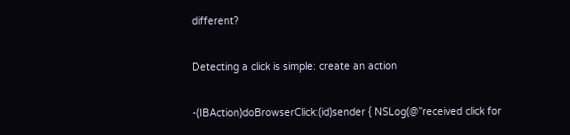different?

Detecting a click is simple: create an action

-(IBAction)doBrowserClick:(id)sender { NSLog(@”received click for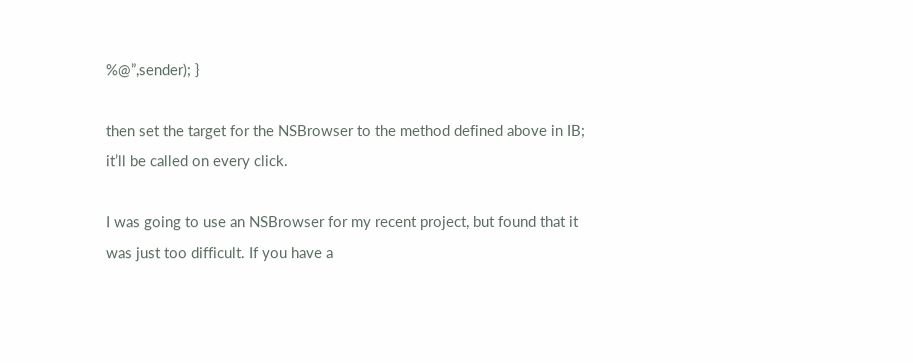%@”,sender); }

then set the target for the NSBrowser to the method defined above in IB; it’ll be called on every click.

I was going to use an NSBrowser for my recent project, but found that it was just too difficult. If you have a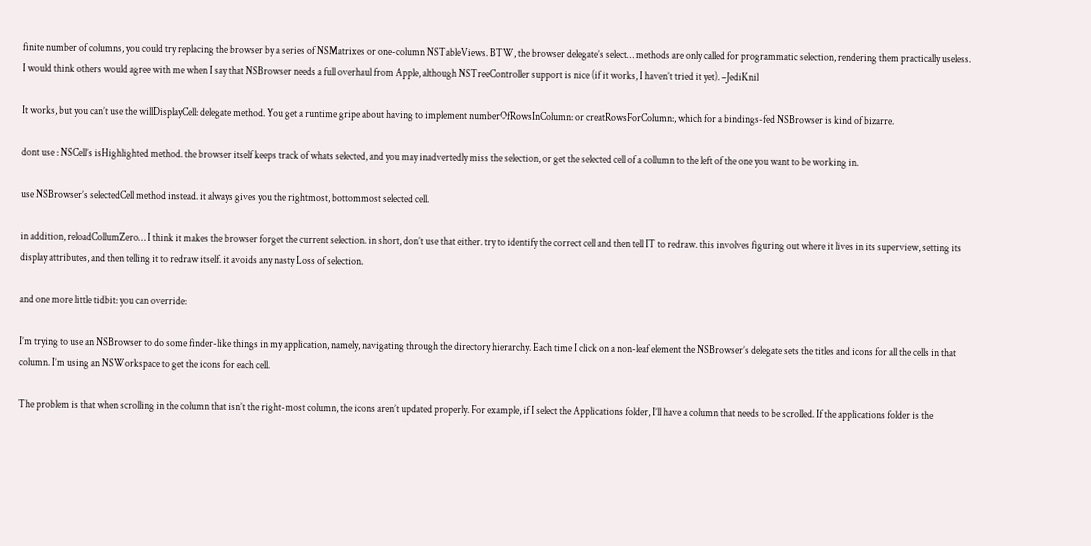finite number of columns, you could try replacing the browser by a series of NSMatrixes or one-column NSTableViews. BTW, the browser delegate’s select… methods are only called for programmatic selection, rendering them practically useless. I would think others would agree with me when I say that NSBrowser needs a full overhaul from Apple, although NSTreeController support is nice (if it works, I haven’t tried it yet). –JediKnil

It works, but you can’t use the willDisplayCell: delegate method. You get a runtime gripe about having to implement numberOfRowsInColumn: or creatRowsForColumn:, which for a bindings-fed NSBrowser is kind of bizarre.

dont use : NSCell’s isHighlighted method. the browser itself keeps track of whats selected, and you may inadvertedly miss the selection, or get the selected cell of a collumn to the left of the one you want to be working in.

use NSBrowser’s selectedCell method instead. it always gives you the rightmost, bottommost selected cell.

in addition, reloadCollumZero… I think it makes the browser forget the current selection. in short, don’t use that either. try to identify the correct cell and then tell IT to redraw. this involves figuring out where it lives in its superview, setting its display attributes, and then telling it to redraw itself. it avoids any nasty Loss of selection.

and one more little tidbit: you can override:

I’m trying to use an NSBrowser to do some finder-like things in my application, namely, navigating through the directory hierarchy. Each time I click on a non-leaf element the NSBrowser’s delegate sets the titles and icons for all the cells in that column. I’m using an NSWorkspace to get the icons for each cell.

The problem is that when scrolling in the column that isn’t the right-most column, the icons aren’t updated properly. For example, if I select the Applications folder, I’ll have a column that needs to be scrolled. If the applications folder is the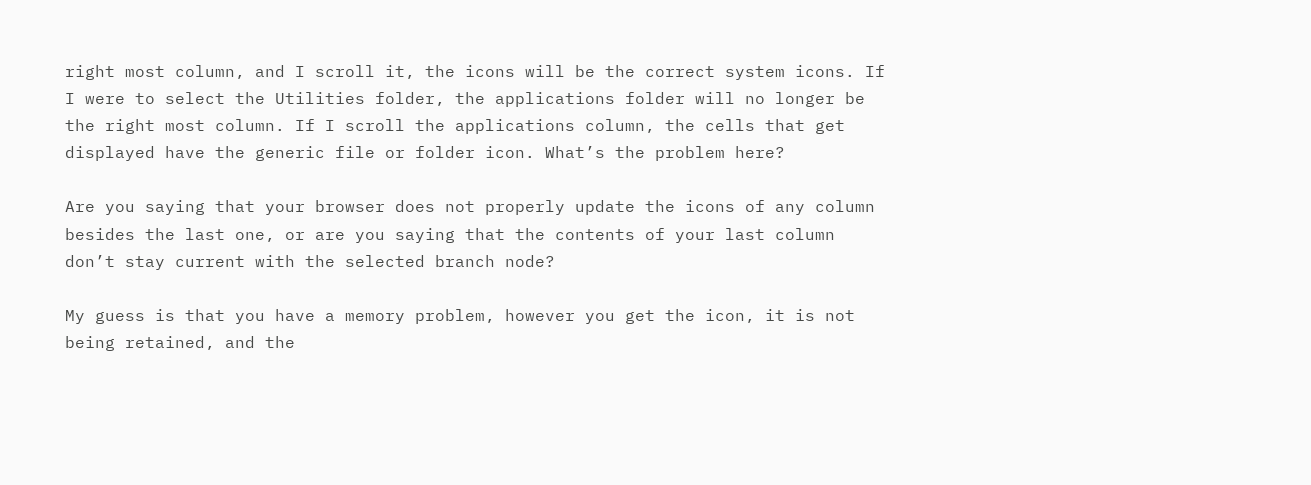right most column, and I scroll it, the icons will be the correct system icons. If I were to select the Utilities folder, the applications folder will no longer be the right most column. If I scroll the applications column, the cells that get displayed have the generic file or folder icon. What’s the problem here?

Are you saying that your browser does not properly update the icons of any column besides the last one, or are you saying that the contents of your last column don’t stay current with the selected branch node?

My guess is that you have a memory problem, however you get the icon, it is not being retained, and the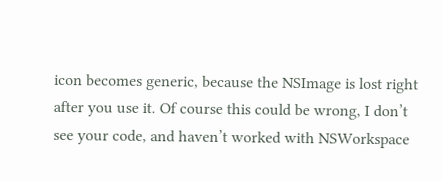icon becomes generic, because the NSImage is lost right after you use it. Of course this could be wrong, I don’t see your code, and haven’t worked with NSWorkspace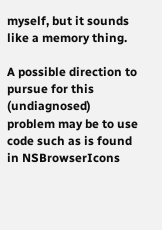myself, but it sounds like a memory thing.

A possible direction to pursue for this (undiagnosed) problem may be to use code such as is found in NSBrowserIcons